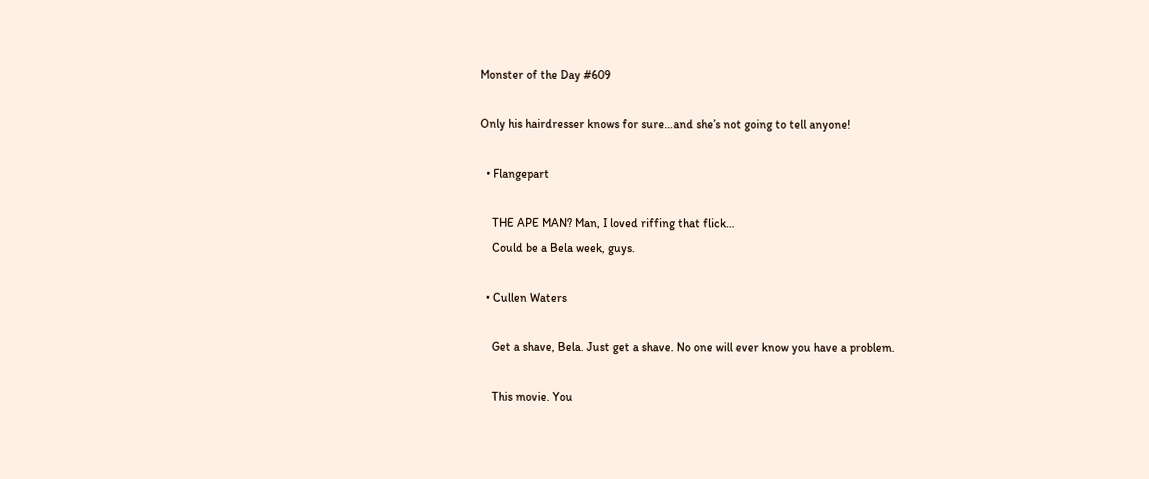Monster of the Day #609

Only his hairdresser knows for sure…and she’s not going to tell anyone!

  • Flangepart

    THE APE MAN? Man, I loved riffing that flick…
    Could be a Bela week, guys.

  • Cullen Waters

    Get a shave, Bela. Just get a shave. No one will ever know you have a problem.

    This movie. You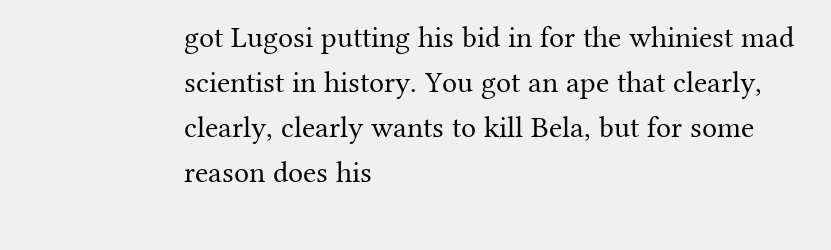got Lugosi putting his bid in for the whiniest mad scientist in history. You got an ape that clearly, clearly, clearly wants to kill Bela, but for some reason does his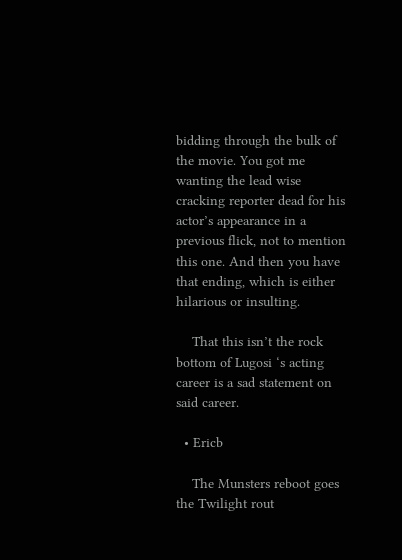bidding through the bulk of the movie. You got me wanting the lead wise cracking reporter dead for his actor’s appearance in a previous flick, not to mention this one. And then you have that ending, which is either hilarious or insulting.

    That this isn’t the rock bottom of Lugosi ‘s acting career is a sad statement on said career.

  • Ericb

    The Munsters reboot goes the Twilight rout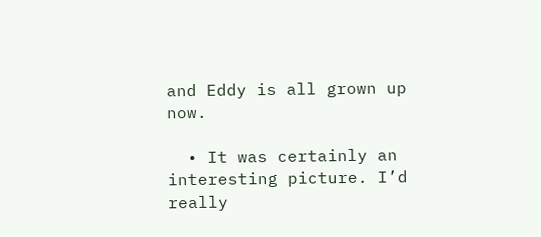and Eddy is all grown up now.

  • It was certainly an interesting picture. I’d really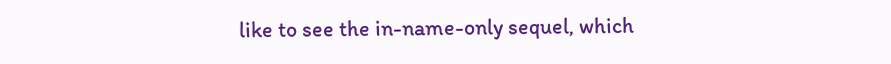like to see the in-name-only sequel, which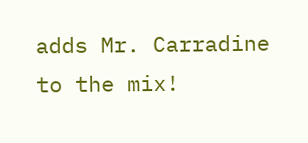adds Mr. Carradine to the mix!